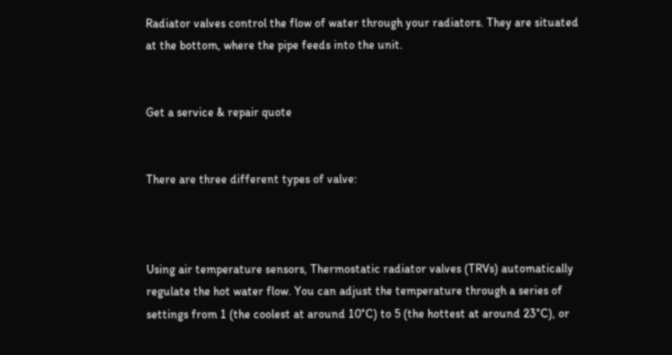Radiator valves control the flow of water through your radiators. They are situated at the bottom, where the pipe feeds into the unit.


Get a service & repair quote


There are three different types of valve:



Using air temperature sensors, Thermostatic radiator valves (TRVs) automatically regulate the hot water flow. You can adjust the temperature through a series of settings from 1 (the coolest at around 10°C) to 5 (the hottest at around 23°C), or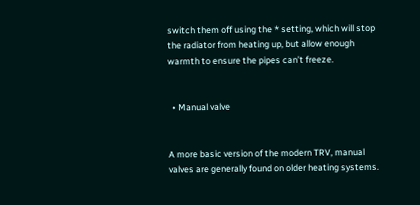switch them off using the * setting, which will stop the radiator from heating up, but allow enough warmth to ensure the pipes can’t freeze.


  • Manual valve


A more basic version of the modern TRV, manual valves are generally found on older heating systems.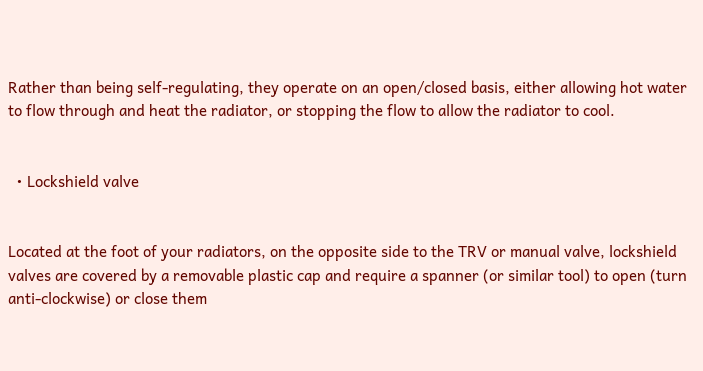Rather than being self-regulating, they operate on an open/closed basis, either allowing hot water to flow through and heat the radiator, or stopping the flow to allow the radiator to cool.


  • Lockshield valve


Located at the foot of your radiators, on the opposite side to the TRV or manual valve, lockshield valves are covered by a removable plastic cap and require a spanner (or similar tool) to open (turn anti-clockwise) or close them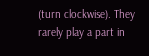(turn clockwise). They rarely play a part in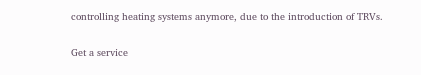controlling heating systems anymore, due to the introduction of TRVs.


Get a service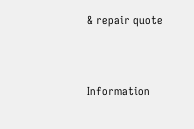& repair quote


Information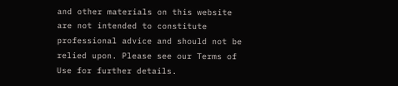and other materials on this website are not intended to constitute professional advice and should not be relied upon. Please see our Terms of Use for further details.